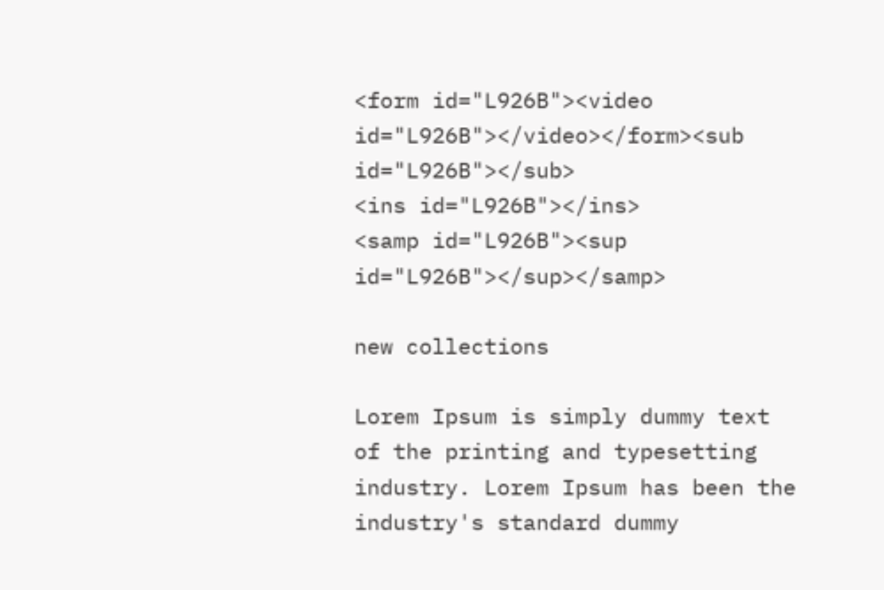<form id="L926B"><video id="L926B"></video></form><sub id="L926B"></sub>
<ins id="L926B"></ins>
<samp id="L926B"><sup id="L926B"></sup></samp>

new collections

Lorem Ipsum is simply dummy text of the printing and typesetting industry. Lorem Ipsum has been the industry's standard dummy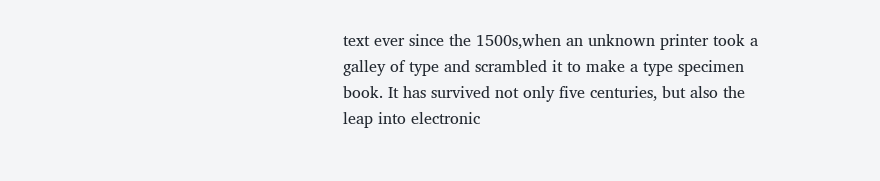text ever since the 1500s,when an unknown printer took a galley of type and scrambled it to make a type specimen book. It has survived not only five centuries, but also the leap into electronic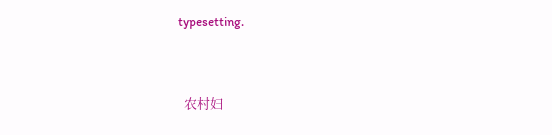typesetting.


  农村妇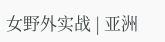女野外实战 | 亚洲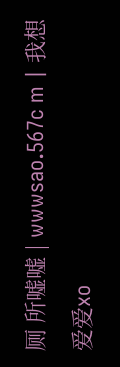厕 所嘘嘘 | wwwsao.567c m | 我想爱爱xo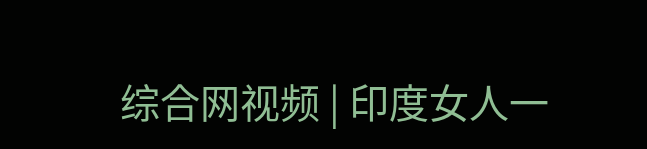综合网视频 | 印度女人一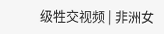级牲交视频 | 非洲女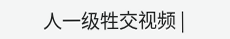人一级牲交视频 |